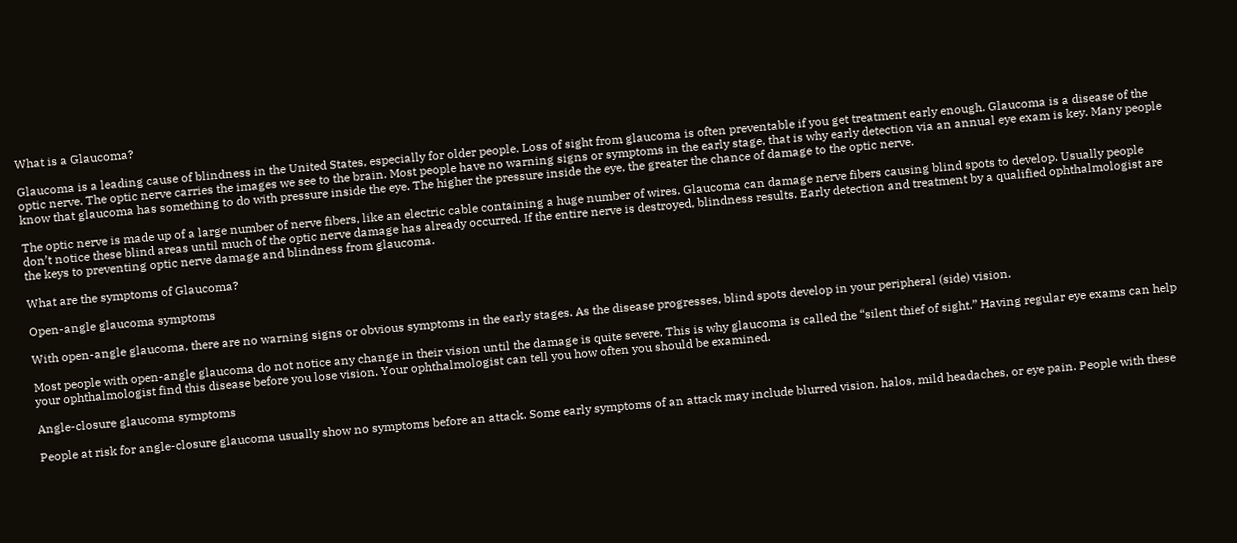What is a Glaucoma?

Glaucoma is a leading cause of blindness in the United States, especially for older people. Loss of sight from glaucoma is often preventable if you get treatment early enough. Glaucoma is a disease of the optic nerve. The optic nerve carries the images we see to the brain. Most people have no warning signs or symptoms in the early stage, that is why early detection via an annual eye exam is key. Many people know that glaucoma has something to do with pressure inside the eye. The higher the pressure inside the eye, the greater the chance of damage to the optic nerve.

The optic nerve is made up of a large number of nerve fibers, like an electric cable containing a huge number of wires. Glaucoma can damage nerve fibers causing blind spots to develop. Usually people don’t notice these blind areas until much of the optic nerve damage has already occurred. If the entire nerve is destroyed, blindness results. Early detection and treatment by a qualified ophthalmologist are the keys to preventing optic nerve damage and blindness from glaucoma.

What are the symptoms of Glaucoma?

Open-angle glaucoma symptoms

With open-angle glaucoma, there are no warning signs or obvious symptoms in the early stages. As the disease progresses, blind spots develop in your peripheral (side) vision.

Most people with open-angle glaucoma do not notice any change in their vision until the damage is quite severe. This is why glaucoma is called the “silent thief of sight.” Having regular eye exams can help your ophthalmologist find this disease before you lose vision. Your ophthalmologist can tell you how often you should be examined.

Angle-closure glaucoma symptoms

People at risk for angle-closure glaucoma usually show no symptoms before an attack. Some early symptoms of an attack may include blurred vision, halos, mild headaches, or eye pain. People with these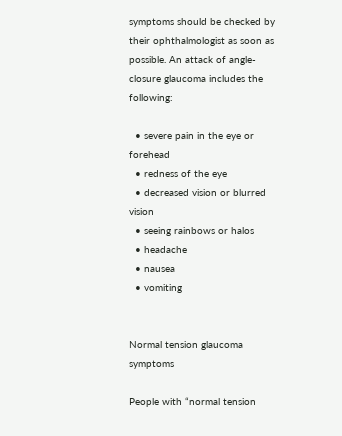symptoms should be checked by their ophthalmologist as soon as possible. An attack of angle-closure glaucoma includes the following:

  • severe pain in the eye or forehead
  • redness of the eye
  • decreased vision or blurred vision
  • seeing rainbows or halos
  • headache
  • nausea
  • vomiting


Normal tension glaucoma symptoms

People with “normal tension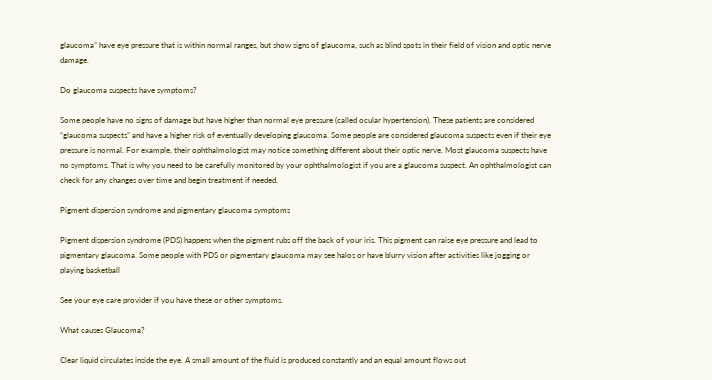glaucoma” have eye pressure that is within normal ranges, but show signs of glaucoma, such as blind spots in their field of vision and optic nerve damage.

Do glaucoma suspects have symptoms?

Some people have no signs of damage but have higher than normal eye pressure (called ocular hypertension). These patients are considered “glaucoma suspects” and have a higher risk of eventually developing glaucoma. Some people are considered glaucoma suspects even if their eye pressure is normal. For example, their ophthalmologist may notice something different about their optic nerve. Most glaucoma suspects have no symptoms. That is why you need to be carefully monitored by your ophthalmologist if you are a glaucoma suspect. An ophthalmologist can check for any changes over time and begin treatment if needed.

Pigment dispersion syndrome and pigmentary glaucoma symptoms

Pigment dispersion syndrome (PDS) happens when the pigment rubs off the back of your iris. This pigment can raise eye pressure and lead to pigmentary glaucoma. Some people with PDS or pigmentary glaucoma may see halos or have blurry vision after activities like jogging or playing basketball

See your eye care provider if you have these or other symptoms.

What causes Glaucoma?

Clear liquid circulates inside the eye. A small amount of the fluid is produced constantly and an equal amount flows out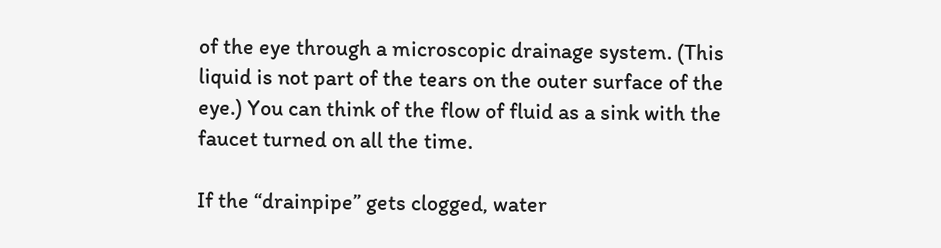of the eye through a microscopic drainage system. (This liquid is not part of the tears on the outer surface of the eye.) You can think of the flow of fluid as a sink with the faucet turned on all the time.

If the “drainpipe” gets clogged, water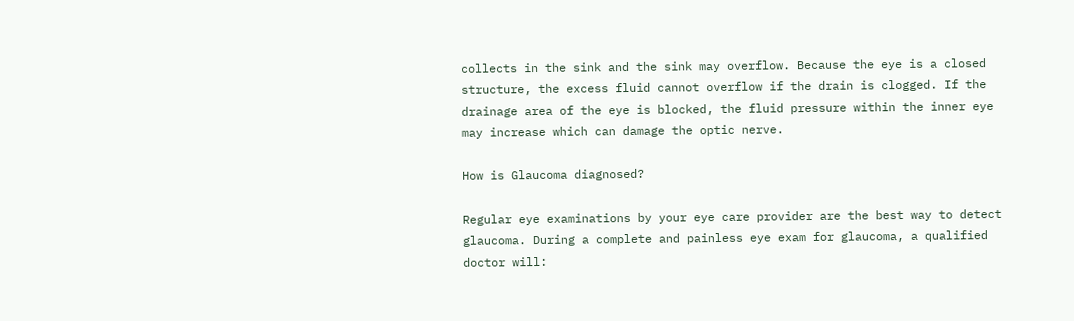collects in the sink and the sink may overflow. Because the eye is a closed structure, the excess fluid cannot overflow if the drain is clogged. If the drainage area of the eye is blocked, the fluid pressure within the inner eye may increase which can damage the optic nerve.

How is Glaucoma diagnosed?

Regular eye examinations by your eye care provider are the best way to detect glaucoma. During a complete and painless eye exam for glaucoma, a qualified doctor will: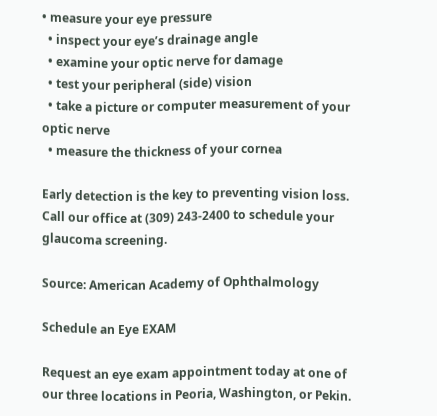• measure your eye pressure
  • inspect your eye’s drainage angle
  • examine your optic nerve for damage
  • test your peripheral (side) vision
  • take a picture or computer measurement of your optic nerve
  • measure the thickness of your cornea

Early detection is the key to preventing vision loss. Call our office at (309) 243-2400 to schedule your glaucoma screening.

Source: American Academy of Ophthalmology

Schedule an Eye EXAM

Request an eye exam appointment today at one of our three locations in Peoria, Washington, or Pekin.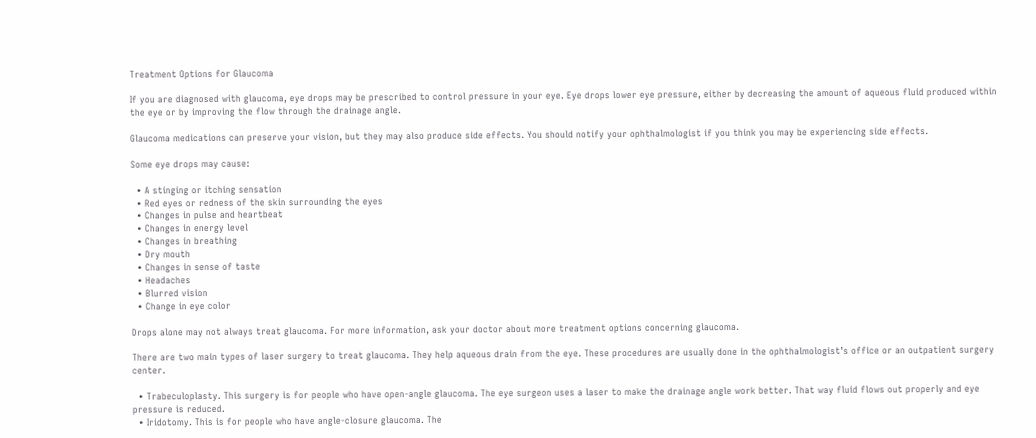Treatment Options for Glaucoma

If you are diagnosed with glaucoma, eye drops may be prescribed to control pressure in your eye. Eye drops lower eye pressure, either by decreasing the amount of aqueous fluid produced within the eye or by improving the flow through the drainage angle.

Glaucoma medications can preserve your vision, but they may also produce side effects. You should notify your ophthalmologist if you think you may be experiencing side effects.

Some eye drops may cause:

  • A stinging or itching sensation
  • Red eyes or redness of the skin surrounding the eyes
  • Changes in pulse and heartbeat
  • Changes in energy level
  • Changes in breathing
  • Dry mouth
  • Changes in sense of taste
  • Headaches
  • Blurred vision
  • Change in eye color

Drops alone may not always treat glaucoma. For more information, ask your doctor about more treatment options concerning glaucoma.

There are two main types of laser surgery to treat glaucoma. They help aqueous drain from the eye. These procedures are usually done in the ophthalmologist’s office or an outpatient surgery center.

  • Trabeculoplasty. This surgery is for people who have open-angle glaucoma. The eye surgeon uses a laser to make the drainage angle work better. That way fluid flows out properly and eye pressure is reduced.
  • Iridotomy. This is for people who have angle-closure glaucoma. The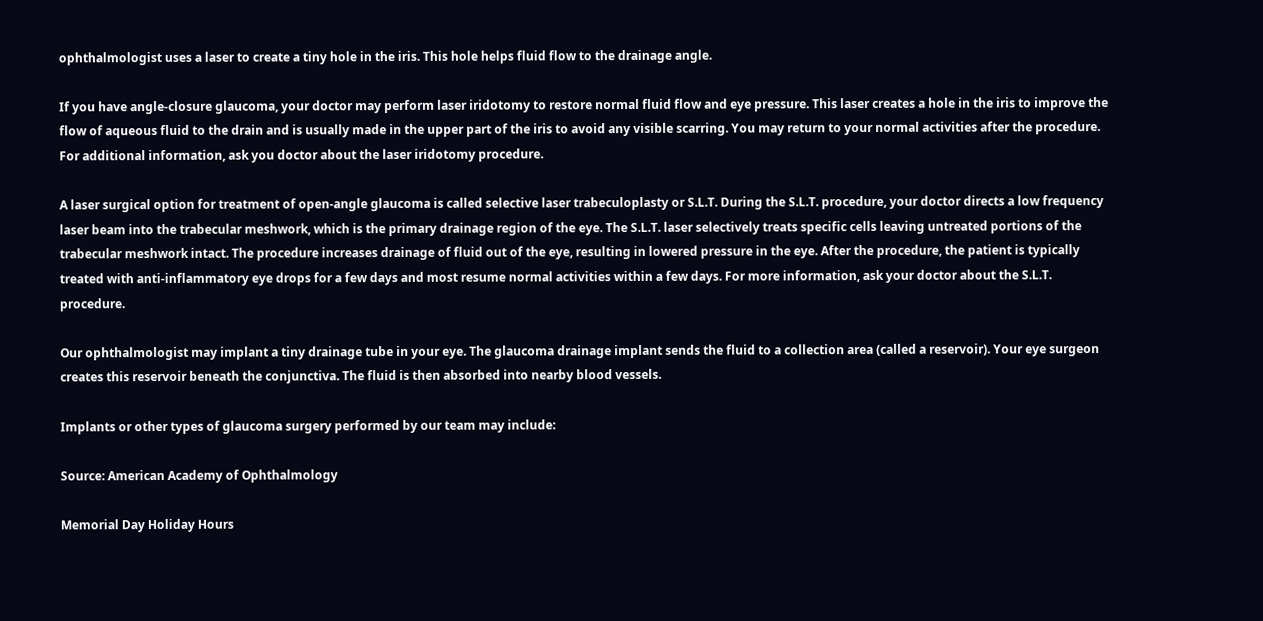ophthalmologist uses a laser to create a tiny hole in the iris. This hole helps fluid flow to the drainage angle.

If you have angle-closure glaucoma, your doctor may perform laser iridotomy to restore normal fluid flow and eye pressure. This laser creates a hole in the iris to improve the flow of aqueous fluid to the drain and is usually made in the upper part of the iris to avoid any visible scarring. You may return to your normal activities after the procedure. For additional information, ask you doctor about the laser iridotomy procedure.

A laser surgical option for treatment of open-angle glaucoma is called selective laser trabeculoplasty or S.L.T. During the S.L.T. procedure, your doctor directs a low frequency laser beam into the trabecular meshwork, which is the primary drainage region of the eye. The S.L.T. laser selectively treats specific cells leaving untreated portions of the trabecular meshwork intact. The procedure increases drainage of fluid out of the eye, resulting in lowered pressure in the eye. After the procedure, the patient is typically treated with anti-inflammatory eye drops for a few days and most resume normal activities within a few days. For more information, ask your doctor about the S.L.T. procedure.

Our ophthalmologist may implant a tiny drainage tube in your eye. The glaucoma drainage implant sends the fluid to a collection area (called a reservoir). Your eye surgeon creates this reservoir beneath the conjunctiva. The fluid is then absorbed into nearby blood vessels.

Implants or other types of glaucoma surgery performed by our team may include:

Source: American Academy of Ophthalmology

Memorial Day Holiday Hours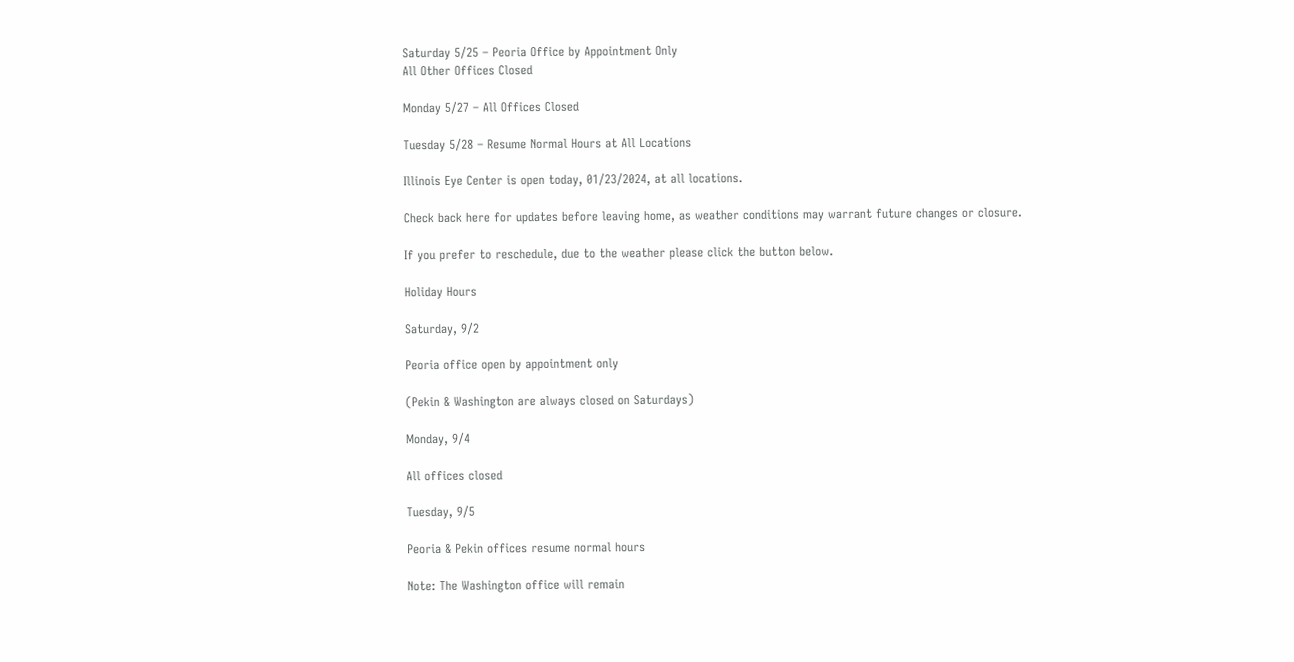Saturday 5/25 – Peoria Office by Appointment Only
All Other Offices Closed

Monday 5/27 – All Offices Closed

Tuesday 5/28 – Resume Normal Hours at All Locations

Illinois Eye Center is open today, 01/23/2024, at all locations.

Check back here for updates before leaving home, as weather conditions may warrant future changes or closure.

If you prefer to reschedule, due to the weather please click the button below.

Holiday Hours

Saturday, 9/2

Peoria office open by appointment only

(Pekin & Washington are always closed on Saturdays)

Monday, 9/4

All offices closed

Tuesday, 9/5

Peoria & Pekin offices resume normal hours

Note: The Washington office will remain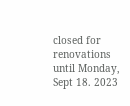closed for renovations until Monday, Sept 18. 2023